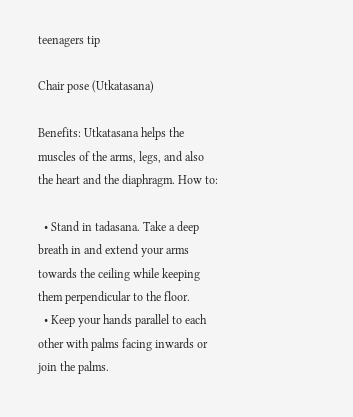teenagers tip

Chair pose (Utkatasana)

Benefits: Utkatasana helps the muscles of the arms, legs, and also the heart and the diaphragm. How to:

  • Stand in tadasana. Take a deep breath in and extend your arms towards the ceiling while keeping them perpendicular to the floor.
  • Keep your hands parallel to each other with palms facing inwards or join the palms.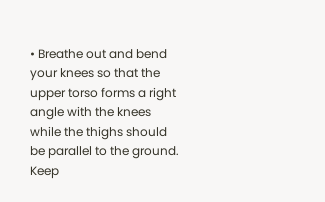• Breathe out and bend your knees so that the upper torso forms a right angle with the knees while the thighs should be parallel to the ground. Keep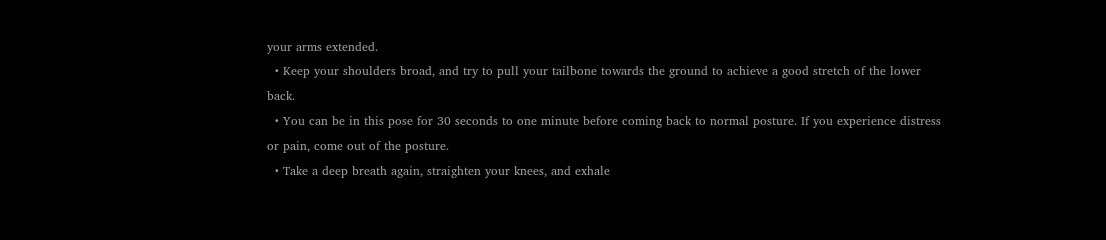your arms extended.
  • Keep your shoulders broad, and try to pull your tailbone towards the ground to achieve a good stretch of the lower back.
  • You can be in this pose for 30 seconds to one minute before coming back to normal posture. If you experience distress or pain, come out of the posture.
  • Take a deep breath again, straighten your knees, and exhale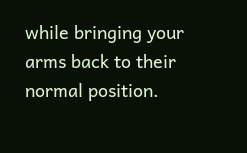while bringing your arms back to their normal position.